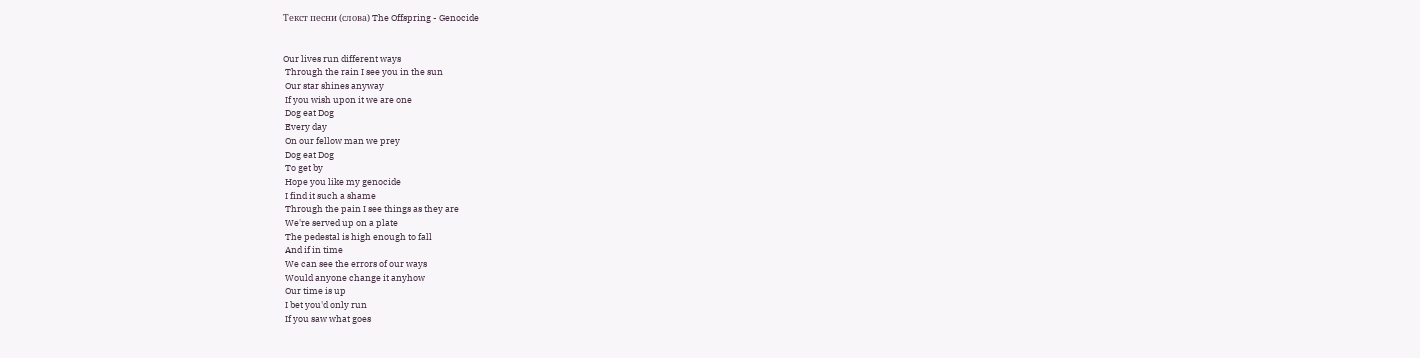Текст песни (слова) The Offspring - Genocide


Our lives run different ways
 Through the rain I see you in the sun
 Our star shines anyway
 If you wish upon it we are one
 Dog eat Dog
 Every day
 On our fellow man we prey
 Dog eat Dog
 To get by
 Hope you like my genocide
 I find it such a shame
 Through the pain I see things as they are
 We're served up on a plate
 The pedestal is high enough to fall
 And if in time
 We can see the errors of our ways
 Would anyone change it anyhow
 Our time is up
 I bet you'd only run
 If you saw what goes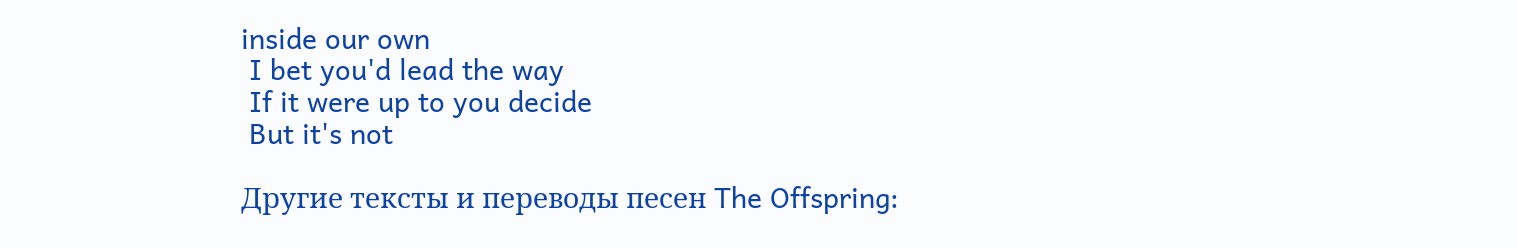inside our own
 I bet you'd lead the way
 If it were up to you decide
 But it's not

Другие тексты и переводы песен The Offspring: